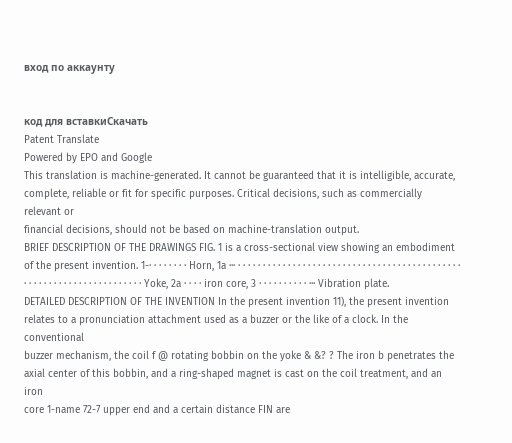вход по аккаунту


код для вставкиСкачать
Patent Translate
Powered by EPO and Google
This translation is machine-generated. It cannot be guaranteed that it is intelligible, accurate,
complete, reliable or fit for specific purposes. Critical decisions, such as commercially relevant or
financial decisions, should not be based on machine-translation output.
BRIEF DESCRIPTION OF THE DRAWINGS FIG. 1 is a cross-sectional view showing an embodiment
of the present invention. 1-· · · · · · · · Horn, 1a ··· · · · · · · · · · · · · · · · · · · · · · · · · · · · · · · · · · · · · · · · · · · · · ·
· · · · · · · · · · · · · · · · · · · · · · · · Yoke, 2a · · · · iron core, 3 · · · · · · · · · · ··· Vibration plate.
DETAILED DESCRIPTION OF THE INVENTION In the present invention 11), the present invention
relates to a pronunciation attachment used as a buzzer or the like of a clock. In the conventional
buzzer mechanism, the coil f @ rotating bobbin on the yoke & &? ? The iron b penetrates the
axial center of this bobbin, and a ring-shaped magnet is cast on the coil treatment, and an iron
core 1-name 72-7 upper end and a certain distance FIN are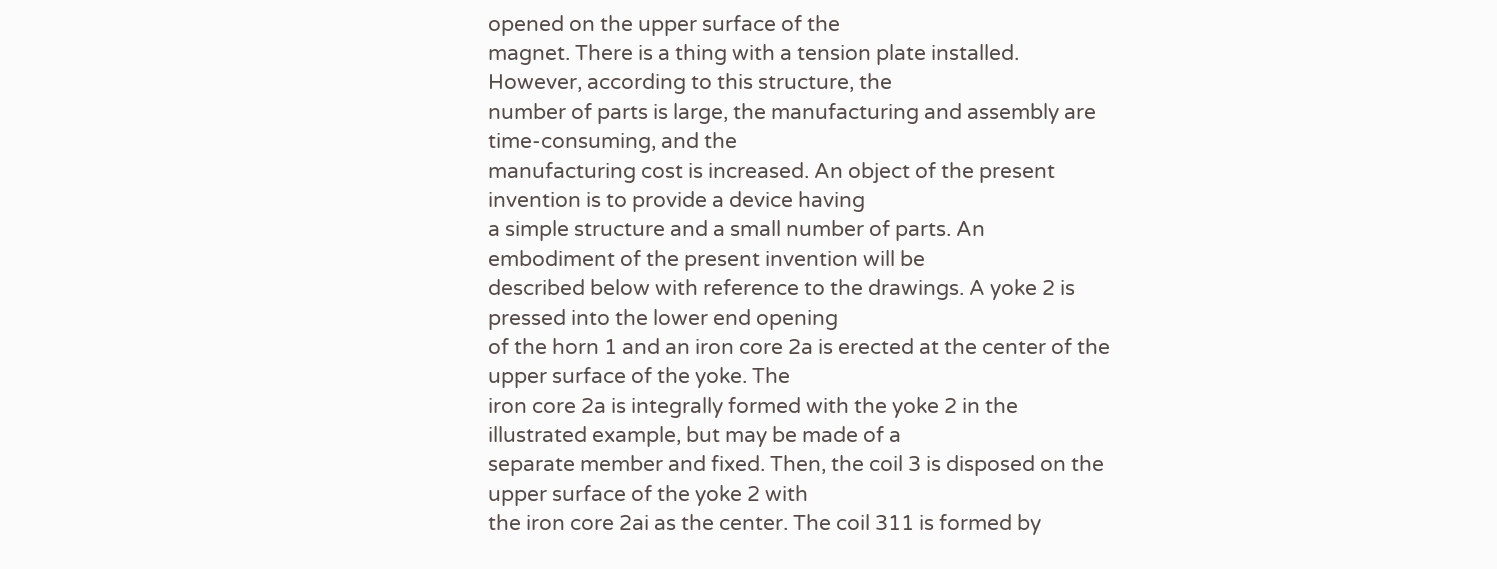opened on the upper surface of the
magnet. There is a thing with a tension plate installed. However, according to this structure, the
number of parts is large, the manufacturing and assembly are time-consuming, and the
manufacturing cost is increased. An object of the present invention is to provide a device having
a simple structure and a small number of parts. An embodiment of the present invention will be
described below with reference to the drawings. A yoke 2 is pressed into the lower end opening
of the horn 1 and an iron core 2a is erected at the center of the upper surface of the yoke. The
iron core 2a is integrally formed with the yoke 2 in the illustrated example, but may be made of a
separate member and fixed. Then, the coil 3 is disposed on the upper surface of the yoke 2 with
the iron core 2ai as the center. The coil 311 is formed by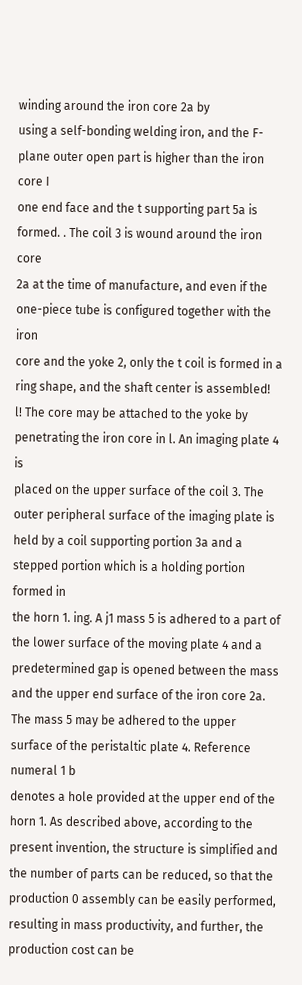winding around the iron core 2a by
using a self-bonding welding iron, and the F-plane outer open part is higher than the iron core I
one end face and the t supporting part 5a is formed. . The coil 3 is wound around the iron core
2a at the time of manufacture, and even if the one-piece tube is configured together with the iron
core and the yoke 2, only the t coil is formed in a ring shape, and the shaft center is assembled!
l! The core may be attached to the yoke by penetrating the iron core in l. An imaging plate 4 is
placed on the upper surface of the coil 3. The outer peripheral surface of the imaging plate is
held by a coil supporting portion 3a and a stepped portion which is a holding portion formed in
the horn 1. ing. A j1 mass 5 is adhered to a part of the lower surface of the moving plate 4 and a
predetermined gap is opened between the mass and the upper end surface of the iron core 2a.
The mass 5 may be adhered to the upper surface of the peristaltic plate 4. Reference numeral 1 b
denotes a hole provided at the upper end of the horn 1. As described above, according to the
present invention, the structure is simplified and the number of parts can be reduced, so that the
production 0 assembly can be easily performed, resulting in mass productivity, and further, the
production cost can be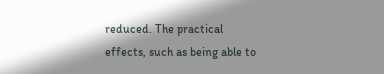reduced. The practical effects, such as being able to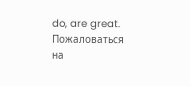do, are great.
Пожаловаться на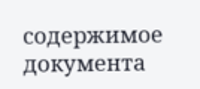содержимое документа